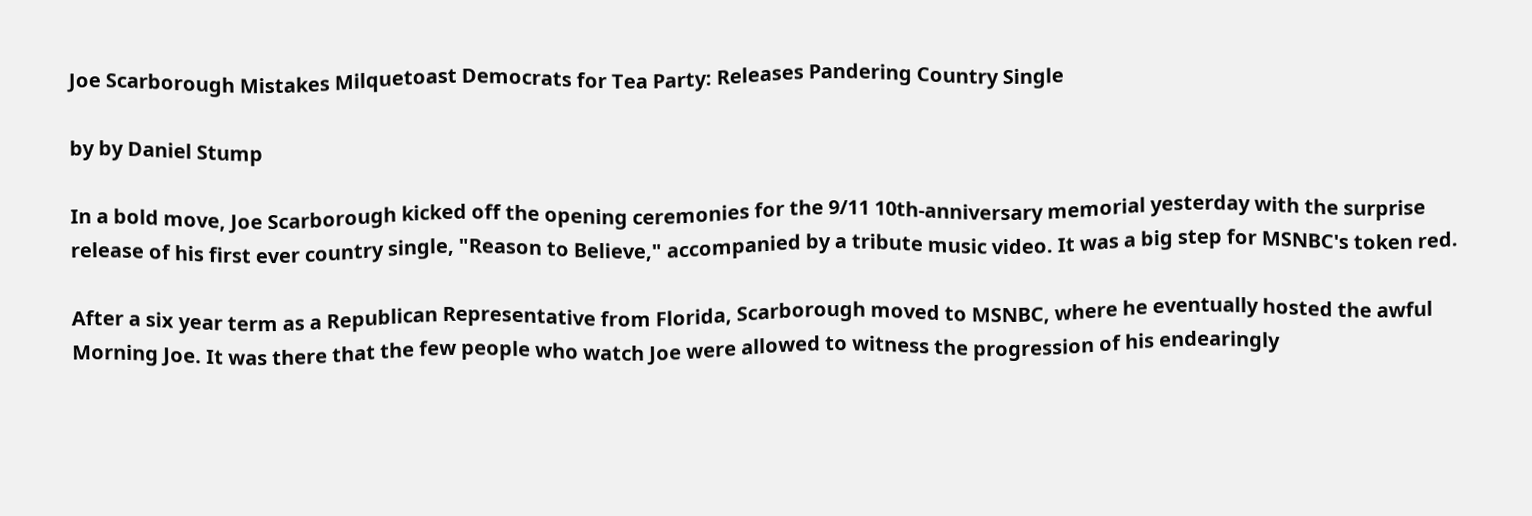Joe Scarborough Mistakes Milquetoast Democrats for Tea Party: Releases Pandering Country Single

by by Daniel Stump

In a bold move, Joe Scarborough kicked off the opening ceremonies for the 9/11 10th-anniversary memorial yesterday with the surprise release of his first ever country single, "Reason to Believe," accompanied by a tribute music video. It was a big step for MSNBC's token red.

After a six year term as a Republican Representative from Florida, Scarborough moved to MSNBC, where he eventually hosted the awful Morning Joe. It was there that the few people who watch Joe were allowed to witness the progression of his endearingly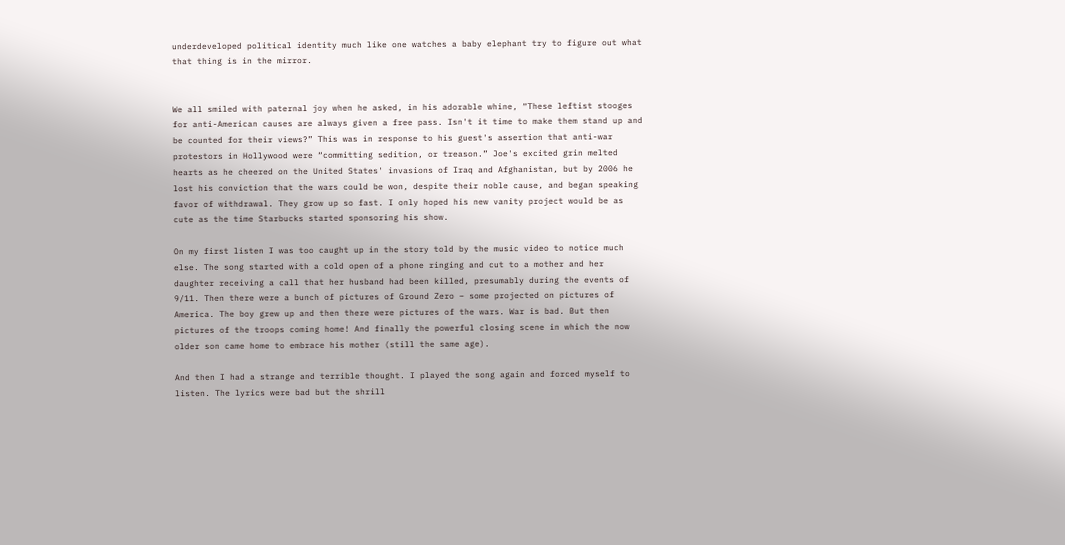underdeveloped political identity much like one watches a baby elephant try to figure out what that thing is in the mirror.


We all smiled with paternal joy when he asked, in his adorable whine, “These leftist stooges for anti-American causes are always given a free pass. Isn't it time to make them stand up and be counted for their views?” This was in response to his guest's assertion that anti-war protestors in Hollywood were “committing sedition, or treason.” Joe's excited grin melted hearts as he cheered on the United States' invasions of Iraq and Afghanistan, but by 2006 he lost his conviction that the wars could be won, despite their noble cause, and began speaking favor of withdrawal. They grow up so fast. I only hoped his new vanity project would be as cute as the time Starbucks started sponsoring his show.

On my first listen I was too caught up in the story told by the music video to notice much else. The song started with a cold open of a phone ringing and cut to a mother and her daughter receiving a call that her husband had been killed, presumably during the events of 9/11. Then there were a bunch of pictures of Ground Zero – some projected on pictures of America. The boy grew up and then there were pictures of the wars. War is bad. But then pictures of the troops coming home! And finally the powerful closing scene in which the now older son came home to embrace his mother (still the same age).

And then I had a strange and terrible thought. I played the song again and forced myself to listen. The lyrics were bad but the shrill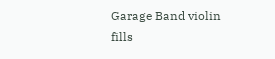Garage Band violin fills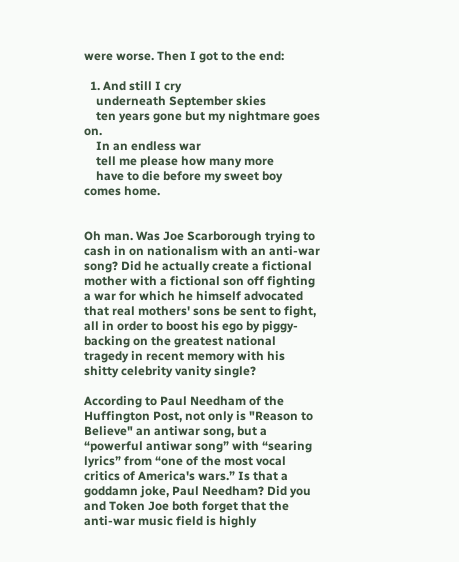were worse. Then I got to the end:

  1. And still I cry
    underneath September skies
    ten years gone but my nightmare goes on.
    In an endless war
    tell me please how many more
    have to die before my sweet boy comes home.


Oh man. Was Joe Scarborough trying to cash in on nationalism with an anti-war song? Did he actually create a fictional mother with a fictional son off fighting a war for which he himself advocated that real mothers' sons be sent to fight, all in order to boost his ego by piggy-backing on the greatest national tragedy in recent memory with his shitty celebrity vanity single?

According to Paul Needham of the Huffington Post, not only is "Reason to Believe" an antiwar song, but a “powerful antiwar song” with “searing lyrics” from “one of the most vocal critics of America's wars.” Is that a goddamn joke, Paul Needham? Did you and Token Joe both forget that the anti-war music field is highly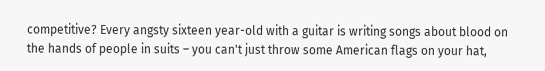competitive? Every angsty sixteen year-old with a guitar is writing songs about blood on the hands of people in suits – you can't just throw some American flags on your hat,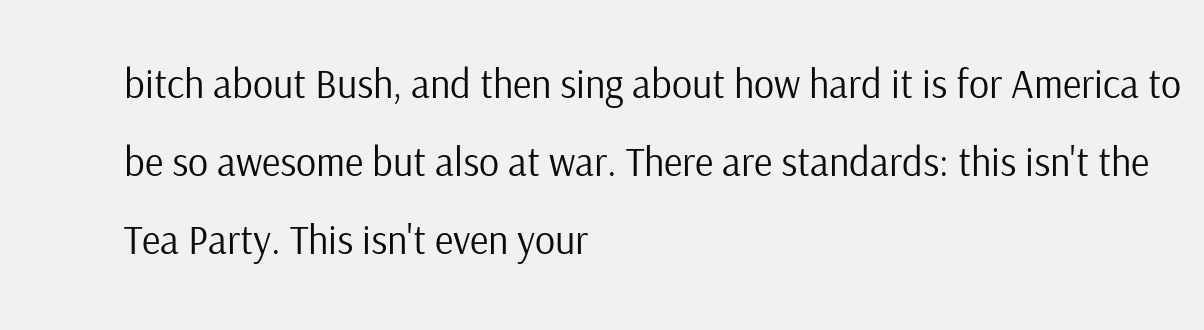bitch about Bush, and then sing about how hard it is for America to be so awesome but also at war. There are standards: this isn't the Tea Party. This isn't even your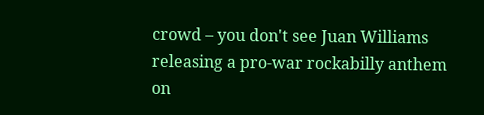crowd – you don't see Juan Williams releasing a pro-war rockabilly anthem on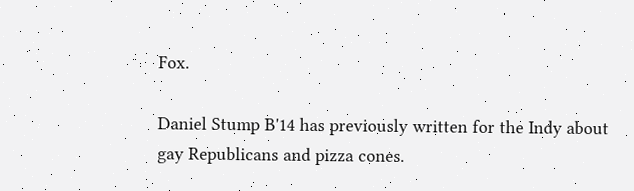Fox.

Daniel Stump B'14 has previously written for the Indy about gay Republicans and pizza cones.